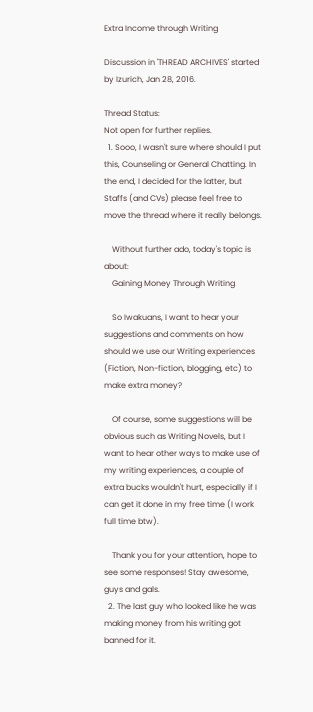Extra Income through Writing

Discussion in 'THREAD ARCHIVES' started by Izurich, Jan 28, 2016.

Thread Status:
Not open for further replies.
  1. Sooo, I wasn't sure where should I put this, Counseling or General Chatting. In the end, I decided for the latter, but Staffs (and CVs) please feel free to move the thread where it really belongs.

    Without further ado, today's topic is about:
    Gaining Money Through Writing

    So Iwakuans, I want to hear your suggestions and comments on how should we use our Writing experiences (Fiction, Non-fiction, blogging, etc) to make extra money?

    Of course, some suggestions will be obvious such as Writing Novels, but I want to hear other ways to make use of my writing experiences, a couple of extra bucks wouldn't hurt, especially if I can get it done in my free time (I work full time btw).

    Thank you for your attention, hope to see some responses! Stay awesome, guys and gals.
  2. The last guy who looked like he was making money from his writing got banned for it.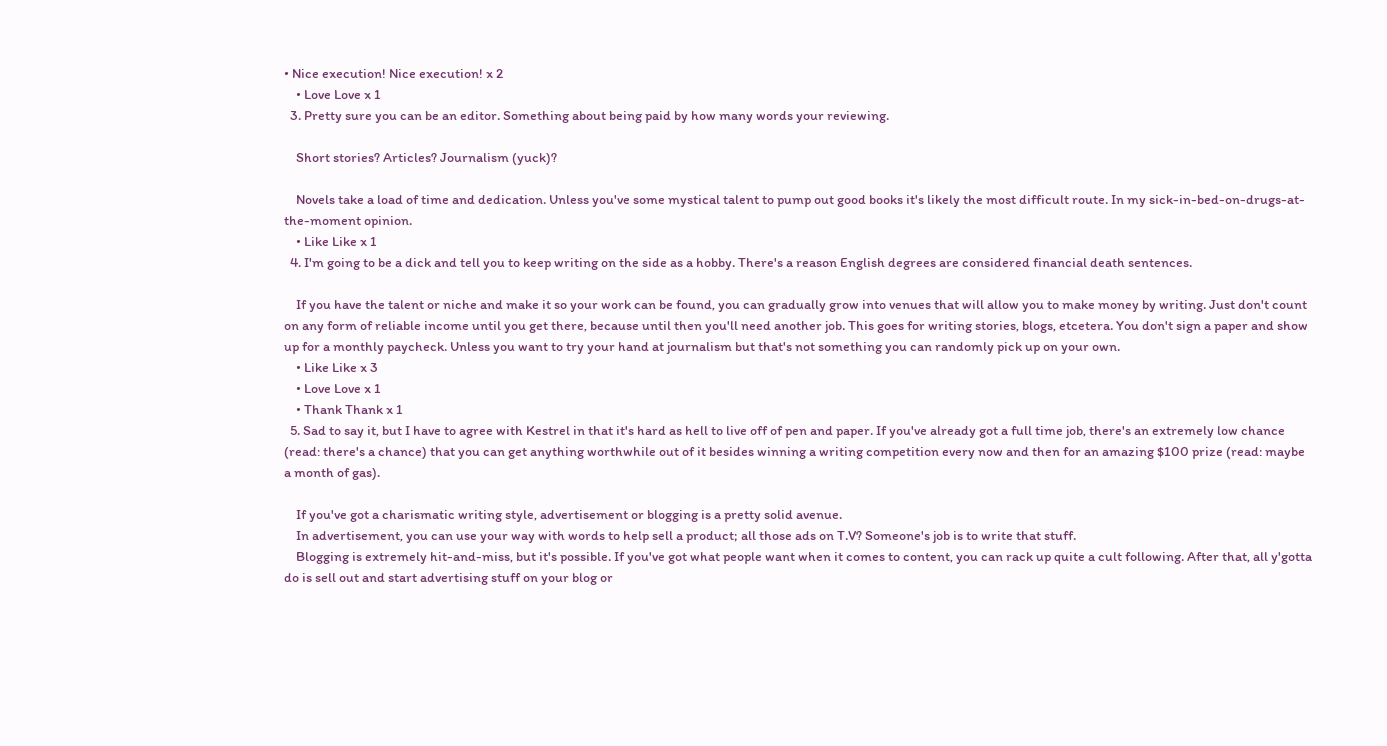• Nice execution! Nice execution! x 2
    • Love Love x 1
  3. Pretty sure you can be an editor. Something about being paid by how many words your reviewing.

    Short stories? Articles? Journalism (yuck)?

    Novels take a load of time and dedication. Unless you've some mystical talent to pump out good books it's likely the most difficult route. In my sick-in-bed-on-drugs-at-the-moment opinion.
    • Like Like x 1
  4. I'm going to be a dick and tell you to keep writing on the side as a hobby. There's a reason English degrees are considered financial death sentences.

    If you have the talent or niche and make it so your work can be found, you can gradually grow into venues that will allow you to make money by writing. Just don't count on any form of reliable income until you get there, because until then you'll need another job. This goes for writing stories, blogs, etcetera. You don't sign a paper and show up for a monthly paycheck. Unless you want to try your hand at journalism but that's not something you can randomly pick up on your own.
    • Like Like x 3
    • Love Love x 1
    • Thank Thank x 1
  5. Sad to say it, but I have to agree with Kestrel in that it's hard as hell to live off of pen and paper. If you've already got a full time job, there's an extremely low chance (read: there's a chance) that you can get anything worthwhile out of it besides winning a writing competition every now and then for an amazing $100 prize (read: maybe a month of gas).

    If you've got a charismatic writing style, advertisement or blogging is a pretty solid avenue.
    In advertisement, you can use your way with words to help sell a product; all those ads on T.V? Someone's job is to write that stuff.
    Blogging is extremely hit-and-miss, but it's possible. If you've got what people want when it comes to content, you can rack up quite a cult following. After that, all y'gotta do is sell out and start advertising stuff on your blog or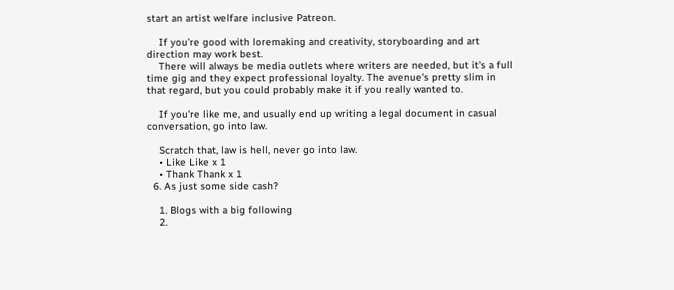start an artist welfare inclusive Patreon.

    If you're good with loremaking and creativity, storyboarding and art direction may work best.
    There will always be media outlets where writers are needed, but it's a full time gig and they expect professional loyalty. The avenue's pretty slim in that regard, but you could probably make it if you really wanted to.

    If you're like me, and usually end up writing a legal document in casual conversation, go into law.

    Scratch that, law is hell, never go into law.
    • Like Like x 1
    • Thank Thank x 1
  6. As just some side cash?

    1. Blogs with a big following
    2.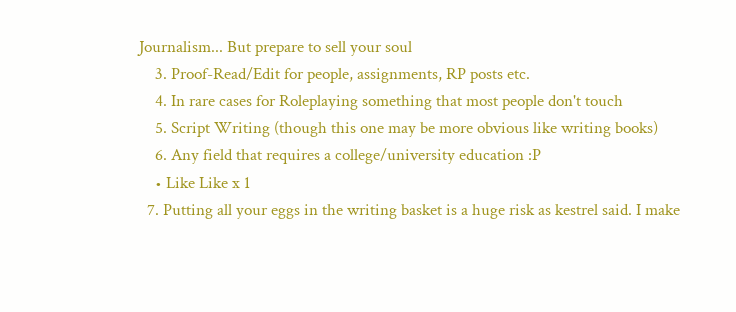Journalism... But prepare to sell your soul
    3. Proof-Read/Edit for people, assignments, RP posts etc.
    4. In rare cases for Roleplaying something that most people don't touch
    5. Script Writing (though this one may be more obvious like writing books)
    6. Any field that requires a college/university education :P
    • Like Like x 1
  7. Putting all your eggs in the writing basket is a huge risk as kestrel said. I make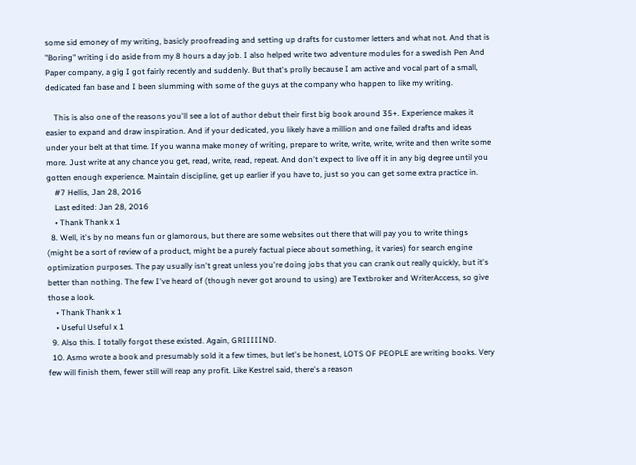some sid emoney of my writing, basicly proofreading and setting up drafts for customer letters and what not. And that is "Boring" writing i do aside from my 8 hours a day job. I also helped write two adventure modules for a swedish Pen And Paper company, a gig I got fairly recently and suddenly. But that's prolly because I am active and vocal part of a small, dedicated fan base and I been slumming with some of the guys at the company who happen to like my writing.

    This is also one of the reasons you'll see a lot of author debut their first big book around 35+. Experience makes it easier to expand and draw inspiration. And if your dedicated, you likely have a million and one failed drafts and ideas under your belt at that time. If you wanna make money of writing, prepare to write, write, write, write and then write some more. Just write at any chance you get, read, write, read, repeat. And don't expect to live off it in any big degree until you gotten enough experience. Maintain discipline, get up earlier if you have to, just so you can get some extra practice in.
    #7 Hellis, Jan 28, 2016
    Last edited: Jan 28, 2016
    • Thank Thank x 1
  8. Well, it's by no means fun or glamorous, but there are some websites out there that will pay you to write things (might be a sort of review of a product, might be a purely factual piece about something, it varies) for search engine optimization purposes. The pay usually isn't great unless you're doing jobs that you can crank out really quickly, but it's better than nothing. The few I've heard of (though never got around to using) are Textbroker and WriterAccess, so give those a look.
    • Thank Thank x 1
    • Useful Useful x 1
  9. Also this. I totally forgot these existed. Again, GRIIIIIND.
  10. Asmo wrote a book and presumably sold it a few times, but let's be honest, LOTS OF PEOPLE are writing books. Very few will finish them, fewer still will reap any profit. Like Kestrel said, there's a reason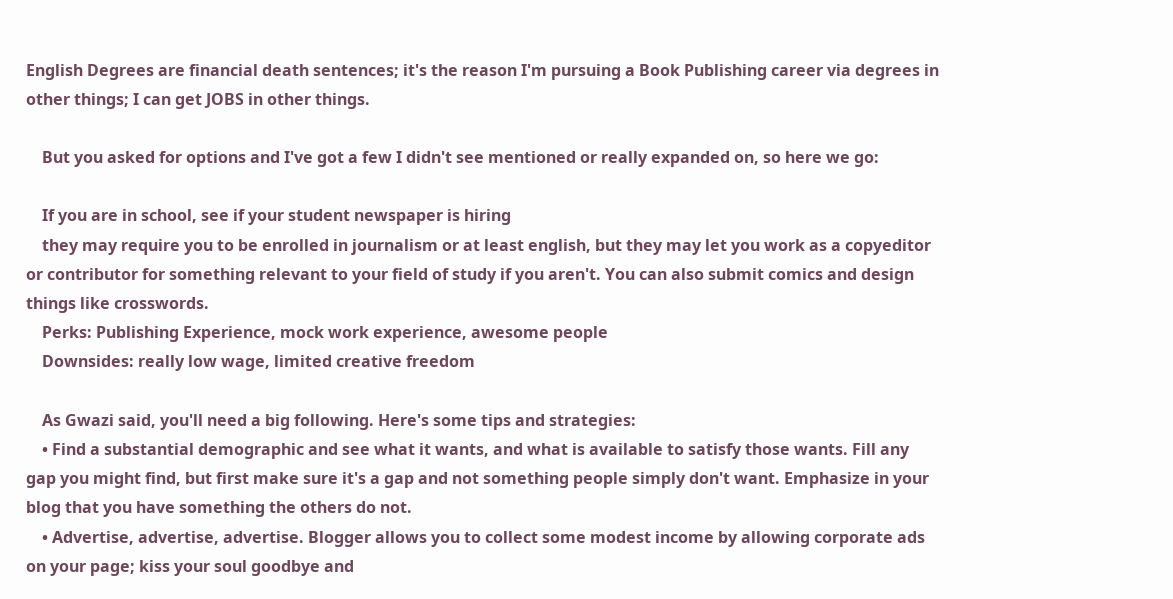English Degrees are financial death sentences; it's the reason I'm pursuing a Book Publishing career via degrees in other things; I can get JOBS in other things.

    But you asked for options and I've got a few I didn't see mentioned or really expanded on, so here we go:

    If you are in school, see if your student newspaper is hiring
    they may require you to be enrolled in journalism or at least english, but they may let you work as a copyeditor or contributor for something relevant to your field of study if you aren't. You can also submit comics and design things like crosswords.
    Perks: Publishing Experience, mock work experience, awesome people
    Downsides: really low wage, limited creative freedom

    As Gwazi said, you'll need a big following. Here's some tips and strategies:
    • Find a substantial demographic and see what it wants, and what is available to satisfy those wants. Fill any gap you might find, but first make sure it's a gap and not something people simply don't want. Emphasize in your blog that you have something the others do not.
    • Advertise, advertise, advertise. Blogger allows you to collect some modest income by allowing corporate ads on your page; kiss your soul goodbye and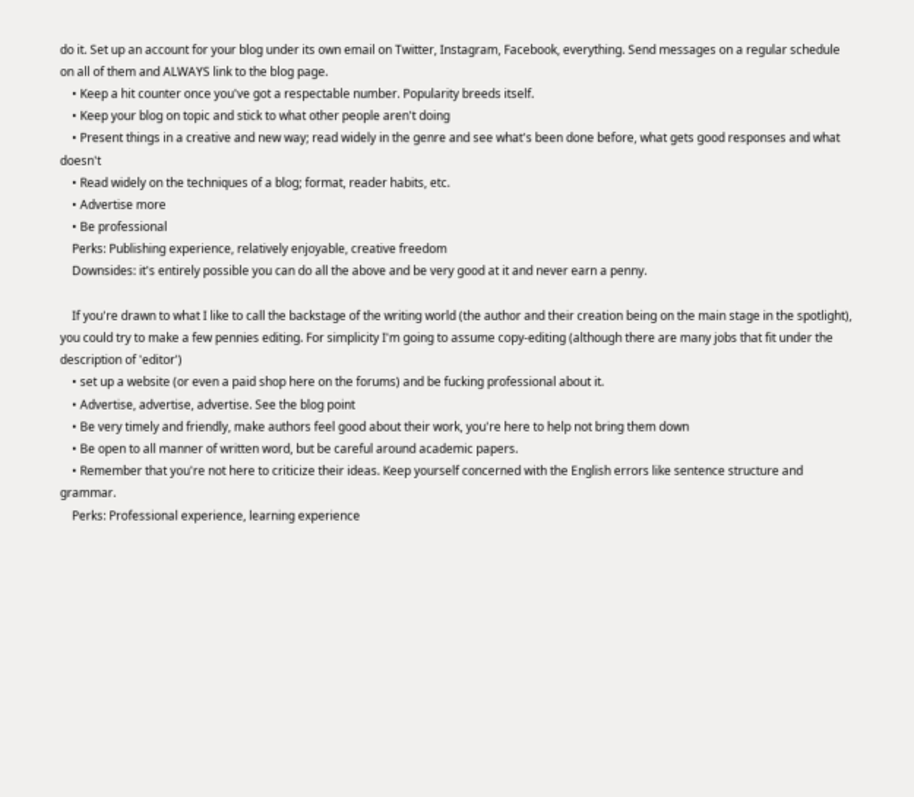do it. Set up an account for your blog under its own email on Twitter, Instagram, Facebook, everything. Send messages on a regular schedule on all of them and ALWAYS link to the blog page.
    • Keep a hit counter once you've got a respectable number. Popularity breeds itself.
    • Keep your blog on topic and stick to what other people aren't doing
    • Present things in a creative and new way; read widely in the genre and see what's been done before, what gets good responses and what doesn't
    • Read widely on the techniques of a blog; format, reader habits, etc.
    • Advertise more
    • Be professional
    Perks: Publishing experience, relatively enjoyable, creative freedom
    Downsides: it's entirely possible you can do all the above and be very good at it and never earn a penny.

    If you're drawn to what I like to call the backstage of the writing world (the author and their creation being on the main stage in the spotlight), you could try to make a few pennies editing. For simplicity I'm going to assume copy-editing (although there are many jobs that fit under the description of 'editor')
    • set up a website (or even a paid shop here on the forums) and be fucking professional about it.
    • Advertise, advertise, advertise. See the blog point
    • Be very timely and friendly, make authors feel good about their work, you're here to help not bring them down
    • Be open to all manner of written word, but be careful around academic papers.
    • Remember that you're not here to criticize their ideas. Keep yourself concerned with the English errors like sentence structure and grammar.
    Perks: Professional experience, learning experience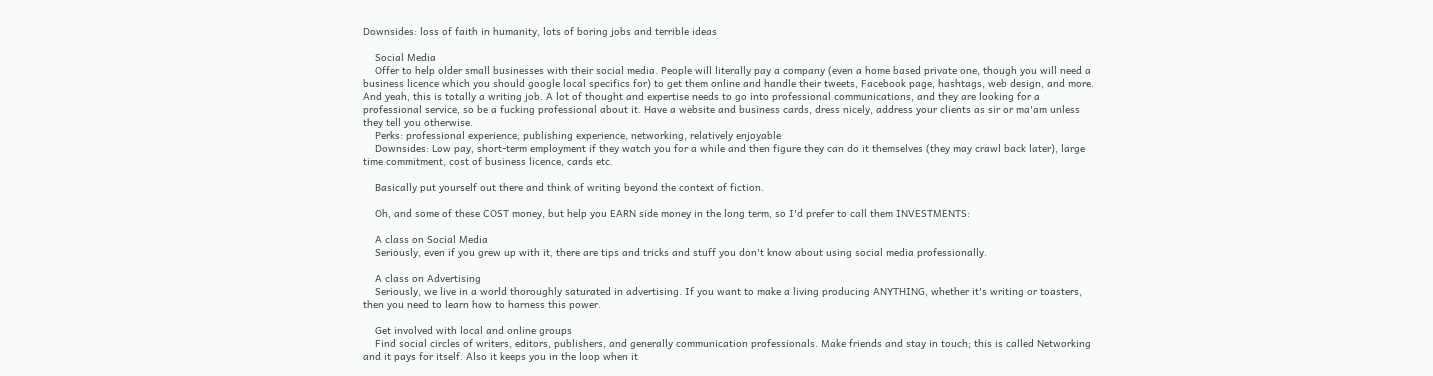Downsides: loss of faith in humanity, lots of boring jobs and terrible ideas

    Social Media
    Offer to help older small businesses with their social media. People will literally pay a company (even a home based private one, though you will need a business licence which you should google local specifics for) to get them online and handle their tweets, Facebook page, hashtags, web design, and more. And yeah, this is totally a writing job. A lot of thought and expertise needs to go into professional communications, and they are looking for a professional service, so be a fucking professional about it. Have a website and business cards, dress nicely, address your clients as sir or ma'am unless they tell you otherwise.
    Perks: professional experience, publishing experience, networking, relatively enjoyable
    Downsides: Low pay, short-term employment if they watch you for a while and then figure they can do it themselves (they may crawl back later), large time commitment, cost of business licence, cards etc.

    Basically put yourself out there and think of writing beyond the context of fiction.

    Oh, and some of these COST money, but help you EARN side money in the long term, so I'd prefer to call them INVESTMENTS:

    A class on Social Media
    Seriously, even if you grew up with it, there are tips and tricks and stuff you don't know about using social media professionally.

    A class on Advertising
    Seriously, we live in a world thoroughly saturated in advertising. If you want to make a living producing ANYTHING, whether it's writing or toasters, then you need to learn how to harness this power.

    Get involved with local and online groups
    Find social circles of writers, editors, publishers, and generally communication professionals. Make friends and stay in touch; this is called Networking and it pays for itself. Also it keeps you in the loop when it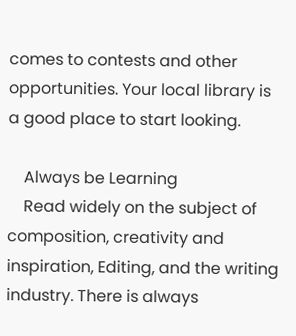comes to contests and other opportunities. Your local library is a good place to start looking.

    Always be Learning
    Read widely on the subject of composition, creativity and inspiration, Editing, and the writing industry. There is always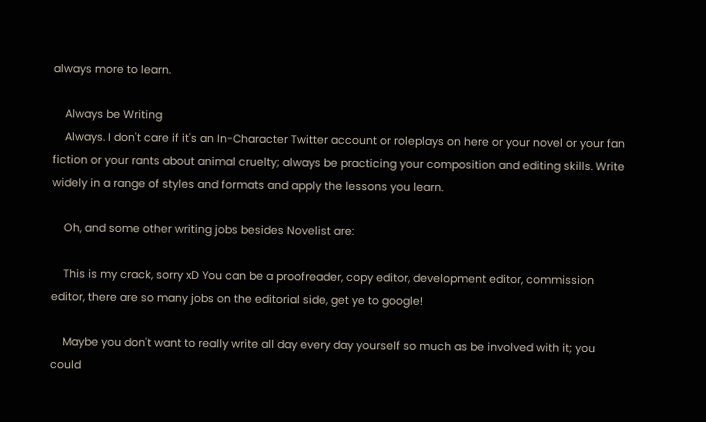always more to learn.

    Always be Writing
    Always. I don't care if it's an In-Character Twitter account or roleplays on here or your novel or your fan fiction or your rants about animal cruelty; always be practicing your composition and editing skills. Write widely in a range of styles and formats and apply the lessons you learn.

    Oh, and some other writing jobs besides Novelist are:

    This is my crack, sorry xD You can be a proofreader, copy editor, development editor, commission editor, there are so many jobs on the editorial side, get ye to google!

    Maybe you don't want to really write all day every day yourself so much as be involved with it; you could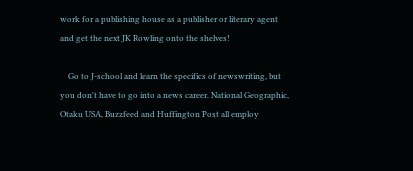work for a publishing house as a publisher or literary agent and get the next JK Rowling onto the shelves!

    Go to J-school and learn the specifics of newswriting, but you don't have to go into a news career. National Geographic, Otaku USA, Buzzfeed and Huffington Post all employ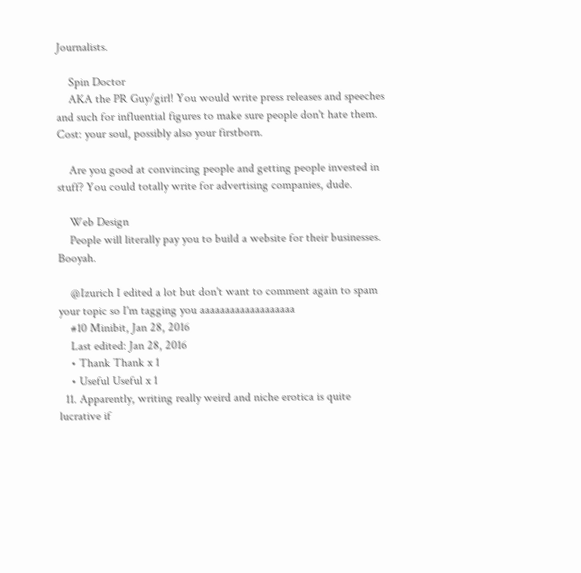Journalists.

    Spin Doctor
    AKA the PR Guy/girl! You would write press releases and speeches and such for influential figures to make sure people don't hate them. Cost: your soul, possibly also your firstborn.

    Are you good at convincing people and getting people invested in stuff? You could totally write for advertising companies, dude.

    Web Design
    People will literally pay you to build a website for their businesses. Booyah.

    @Izurich I edited a lot but don't want to comment again to spam your topic so I'm tagging you aaaaaaaaaaaaaaaaaaa
    #10 Minibit, Jan 28, 2016
    Last edited: Jan 28, 2016
    • Thank Thank x 1
    • Useful Useful x 1
  11. Apparently, writing really weird and niche erotica is quite lucrative if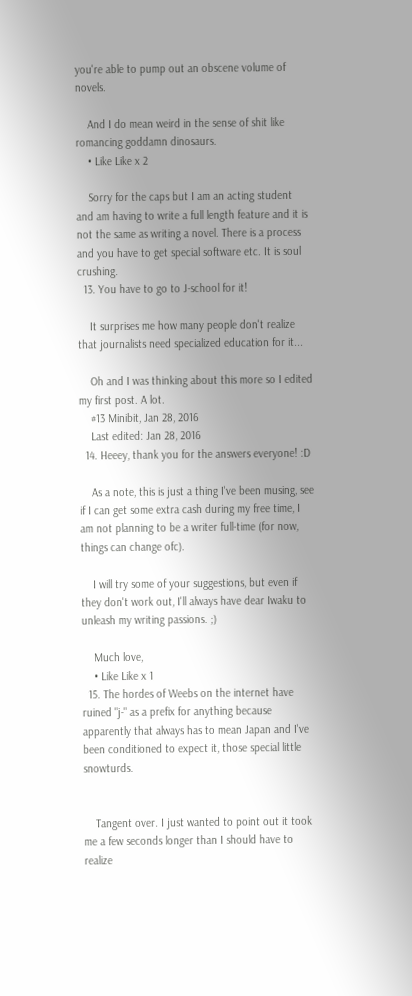you're able to pump out an obscene volume of novels.

    And I do mean weird in the sense of shit like romancing goddamn dinosaurs.
    • Like Like x 2

    Sorry for the caps but I am an acting student and am having to write a full length feature and it is not the same as writing a novel. There is a process and you have to get special software etc. It is soul crushing.
  13. You have to go to J-school for it!

    It surprises me how many people don't realize that journalists need specialized education for it...

    Oh and I was thinking about this more so I edited my first post. A lot.
    #13 Minibit, Jan 28, 2016
    Last edited: Jan 28, 2016
  14. Heeey, thank you for the answers everyone! :D

    As a note, this is just a thing I've been musing, see if I can get some extra cash during my free time, I am not planning to be a writer full-time (for now, things can change ofc).

    I will try some of your suggestions, but even if they don't work out, I'll always have dear Iwaku to unleash my writing passions. ;)

    Much love,
    • Like Like x 1
  15. The hordes of Weebs on the internet have ruined "j-" as a prefix for anything because apparently that always has to mean Japan and I've been conditioned to expect it, those special little snowturds.


    Tangent over. I just wanted to point out it took me a few seconds longer than I should have to realize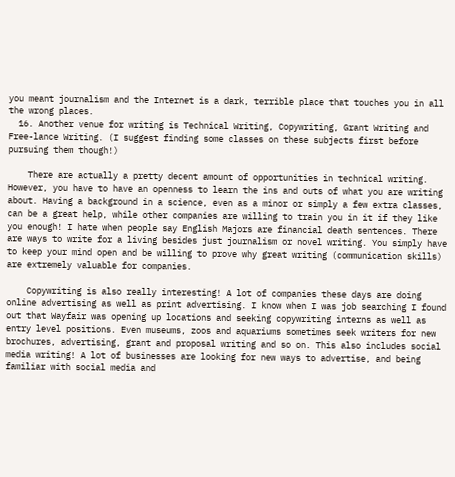you meant journalism and the Internet is a dark, terrible place that touches you in all the wrong places.
  16. Another venue for writing is Technical Writing, Copywriting, Grant Writing and Free-lance Writing. (I suggest finding some classes on these subjects first before pursuing them though!)

    There are actually a pretty decent amount of opportunities in technical writing. However, you have to have an openness to learn the ins and outs of what you are writing about. Having a background in a science, even as a minor or simply a few extra classes, can be a great help, while other companies are willing to train you in it if they like you enough! I hate when people say English Majors are financial death sentences. There are ways to write for a living besides just journalism or novel writing. You simply have to keep your mind open and be willing to prove why great writing (communication skills) are extremely valuable for companies.

    Copywriting is also really interesting! A lot of companies these days are doing online advertising as well as print advertising. I know when I was job searching I found out that Wayfair was opening up locations and seeking copywriting interns as well as entry level positions. Even museums, zoos and aquariums sometimes seek writers for new brochures, advertising, grant and proposal writing and so on. This also includes social media writing! A lot of businesses are looking for new ways to advertise, and being familiar with social media and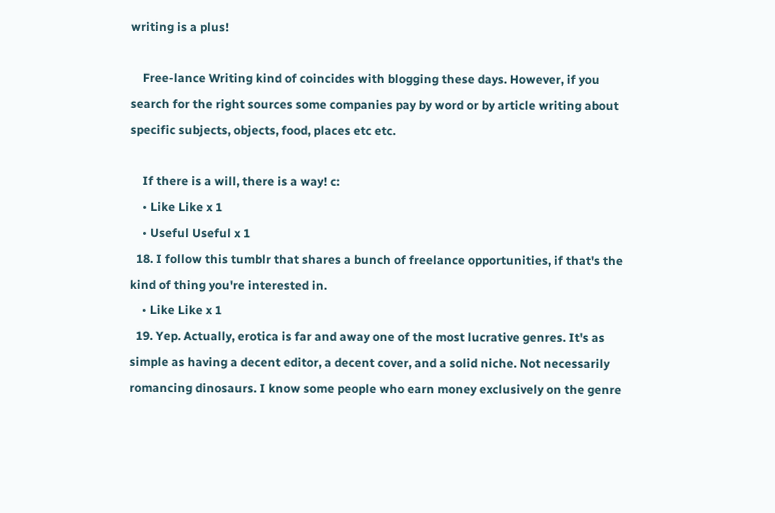writing is a plus!

    Free-lance Writing kind of coincides with blogging these days. However, if you search for the right sources some companies pay by word or by article writing about specific subjects, objects, food, places etc etc.

    If there is a will, there is a way! c:
    • Like Like x 1
    • Useful Useful x 1
  18. I follow this tumblr that shares a bunch of freelance opportunities, if that's the kind of thing you're interested in.
    • Like Like x 1
  19. Yep. Actually, erotica is far and away one of the most lucrative genres. It's as simple as having a decent editor, a decent cover, and a solid niche. Not necessarily romancing dinosaurs. I know some people who earn money exclusively on the genre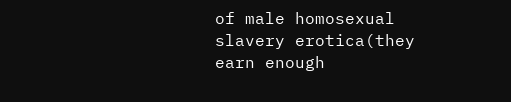of male homosexual slavery erotica(they earn enough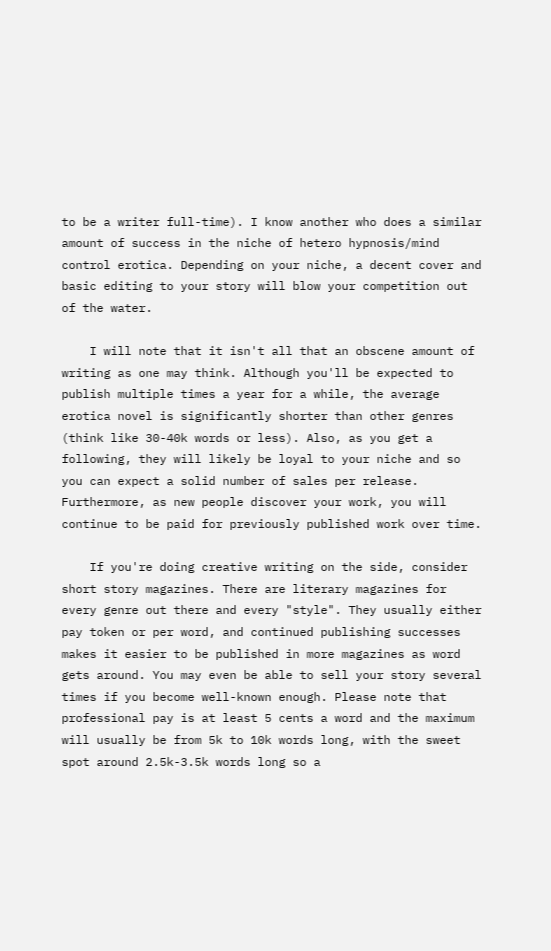to be a writer full-time). I know another who does a similar amount of success in the niche of hetero hypnosis/mind control erotica. Depending on your niche, a decent cover and basic editing to your story will blow your competition out of the water.

    I will note that it isn't all that an obscene amount of writing as one may think. Although you'll be expected to publish multiple times a year for a while, the average erotica novel is significantly shorter than other genres (think like 30-40k words or less). Also, as you get a following, they will likely be loyal to your niche and so you can expect a solid number of sales per release. Furthermore, as new people discover your work, you will continue to be paid for previously published work over time.

    If you're doing creative writing on the side, consider short story magazines. There are literary magazines for every genre out there and every "style". They usually either pay token or per word, and continued publishing successes makes it easier to be published in more magazines as word gets around. You may even be able to sell your story several times if you become well-known enough. Please note that professional pay is at least 5 cents a word and the maximum will usually be from 5k to 10k words long, with the sweet spot around 2.5k-3.5k words long so a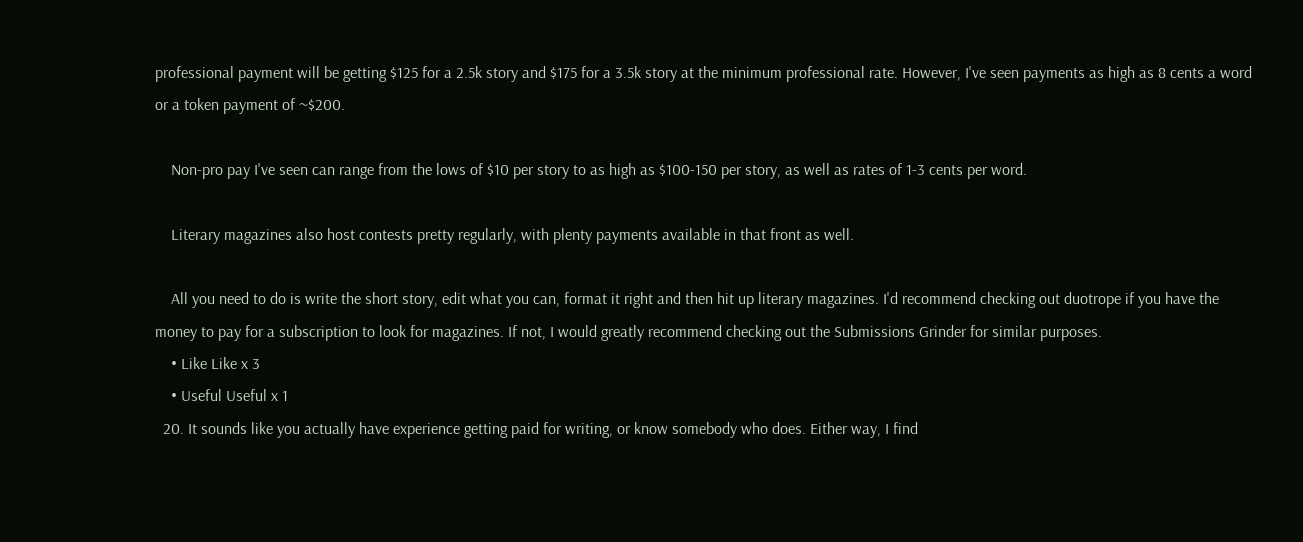professional payment will be getting $125 for a 2.5k story and $175 for a 3.5k story at the minimum professional rate. However, I've seen payments as high as 8 cents a word or a token payment of ~$200.

    Non-pro pay I've seen can range from the lows of $10 per story to as high as $100-150 per story, as well as rates of 1-3 cents per word.

    Literary magazines also host contests pretty regularly, with plenty payments available in that front as well.

    All you need to do is write the short story, edit what you can, format it right and then hit up literary magazines. I'd recommend checking out duotrope if you have the money to pay for a subscription to look for magazines. If not, I would greatly recommend checking out the Submissions Grinder for similar purposes.
    • Like Like x 3
    • Useful Useful x 1
  20. It sounds like you actually have experience getting paid for writing, or know somebody who does. Either way, I find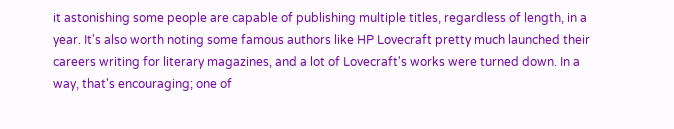it astonishing some people are capable of publishing multiple titles, regardless of length, in a year. It's also worth noting some famous authors like HP Lovecraft pretty much launched their careers writing for literary magazines, and a lot of Lovecraft's works were turned down. In a way, that's encouraging; one of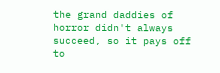the grand daddies of horror didn't always succeed, so it pays off to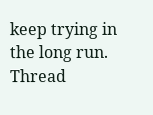keep trying in the long run.
Thread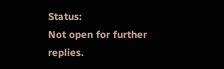Status:
Not open for further replies.